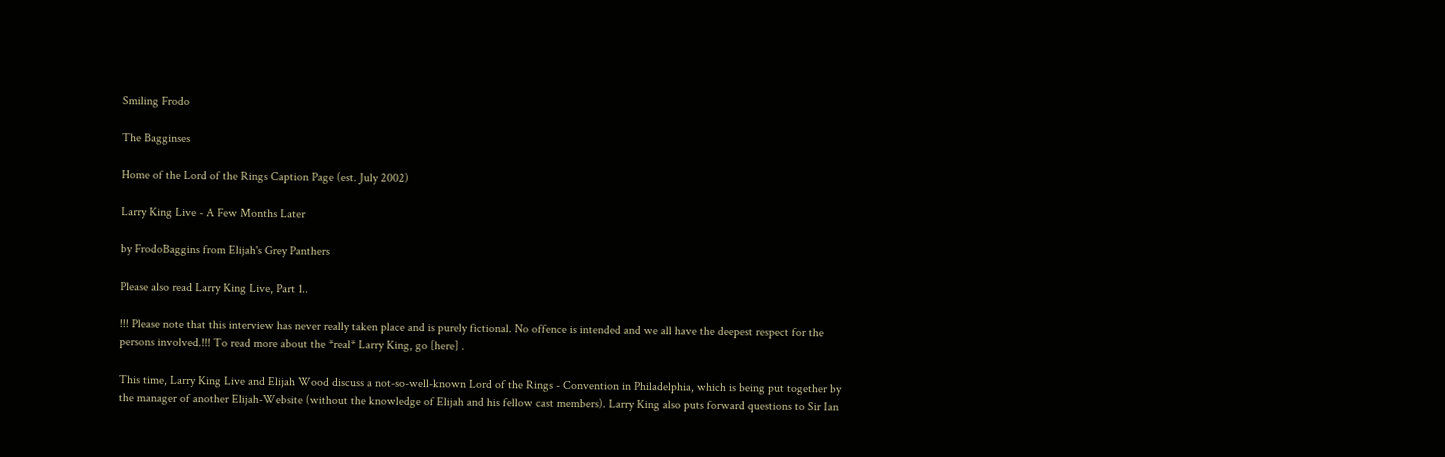Smiling Frodo

The Bagginses

Home of the Lord of the Rings Caption Page (est. July 2002)

Larry King Live - A Few Months Later

by FrodoBaggins from Elijah's Grey Panthers

Please also read Larry King Live, Part 1..

!!! Please note that this interview has never really taken place and is purely fictional. No offence is intended and we all have the deepest respect for the persons involved.!!! To read more about the *real* Larry King, go [here] .

This time, Larry King Live and Elijah Wood discuss a not-so-well-known Lord of the Rings - Convention in Philadelphia, which is being put together by the manager of another Elijah-Website (without the knowledge of Elijah and his fellow cast members). Larry King also puts forward questions to Sir Ian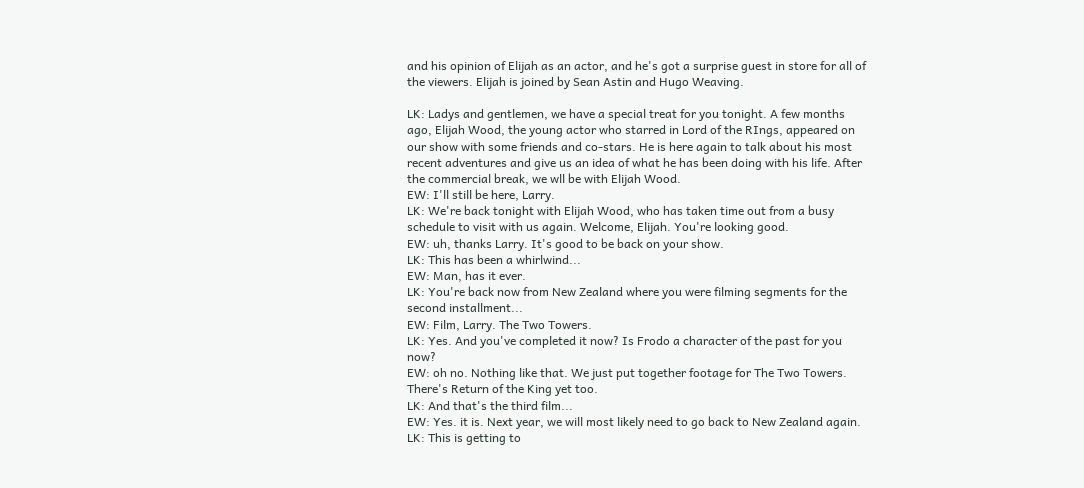and his opinion of Elijah as an actor, and he's got a surprise guest in store for all of the viewers. Elijah is joined by Sean Astin and Hugo Weaving.

LK: Ladys and gentlemen, we have a special treat for you tonight. A few months ago, Elijah Wood, the young actor who starred in Lord of the RIngs, appeared on our show with some friends and co-stars. He is here again to talk about his most recent adventures and give us an idea of what he has been doing with his life. After the commercial break, we wll be with Elijah Wood.
EW: I'll still be here, Larry.
LK: We're back tonight with Elijah Wood, who has taken time out from a busy schedule to visit with us again. Welcome, Elijah. You're looking good.
EW: uh, thanks Larry. It's good to be back on your show.
LK: This has been a whirlwind...
EW: Man, has it ever.
LK: You're back now from New Zealand where you were filming segments for the second installment...
EW: Film, Larry. The Two Towers.
LK: Yes. And you've completed it now? Is Frodo a character of the past for you now?
EW: oh no. Nothing like that. We just put together footage for The Two Towers. There's Return of the King yet too.
LK: And that's the third film...
EW: Yes. it is. Next year, we will most likely need to go back to New Zealand again.
LK: This is getting to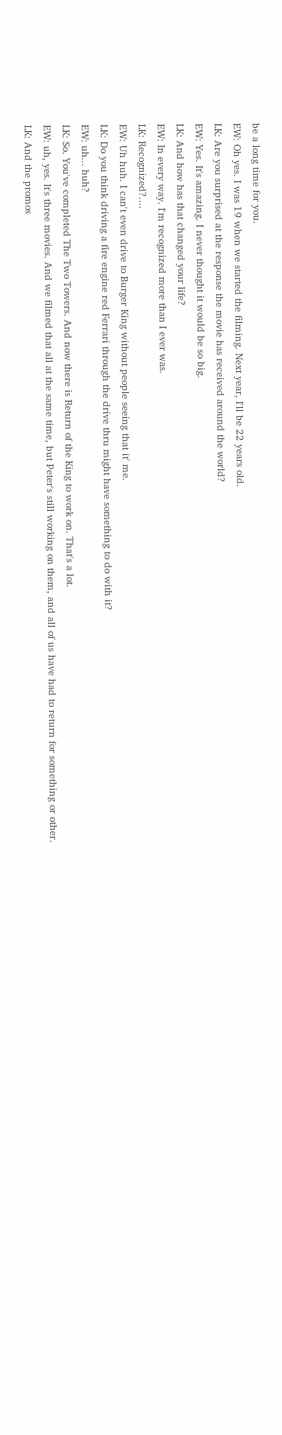be a long time for you.
EW: Oh yes. I was 19 when we started the filming. Next year, I'll be 22 years old.
LK: Are you surprised at the response the movie has received around the world?
EW: Yes. It's amazing. I never thought it would be so big.
LK: And how has that changed your life?
EW: In every way. I'm recognized more than I ever was.
LK: Recognized?....
EW: Uh huh. I can't even drive to Burger King without people seeing that it' me.
LK: Do you think driving a fire engine red Ferrari through the drive thru might have something to do with it?
EW: uh... huh?
LK: So. You've completed The Two Towers. And now there is Return of the King to work on. That's a lot.
EW: uh, yes. It's three movies. And we filmed that all at the same time, but Peter's still working on them, and all of us have had to return for something or other.
LK: And the promos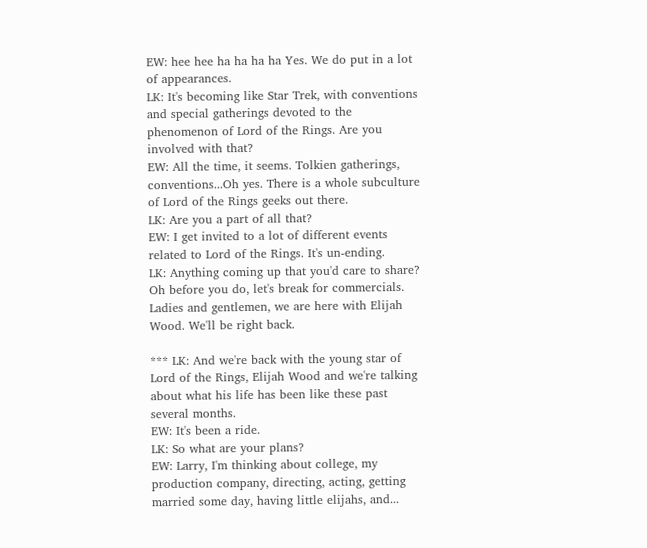EW: hee hee ha ha ha ha Yes. We do put in a lot of appearances.
LK: It's becoming like Star Trek, with conventions and special gatherings devoted to the phenomenon of Lord of the Rings. Are you involved with that?
EW: All the time, it seems. Tolkien gatherings, conventions...Oh yes. There is a whole subculture of Lord of the Rings geeks out there.
LK: Are you a part of all that?
EW: I get invited to a lot of different events related to Lord of the Rings. It's un-ending.
LK: Anything coming up that you'd care to share? Oh before you do, let's break for commercials. Ladies and gentlemen, we are here with Elijah Wood. We'll be right back.

*** LK: And we're back with the young star of Lord of the Rings, Elijah Wood and we're talking about what his life has been like these past several months.
EW: It's been a ride.
LK: So what are your plans?
EW: Larry, I'm thinking about college, my production company, directing, acting, getting married some day, having little elijahs, and...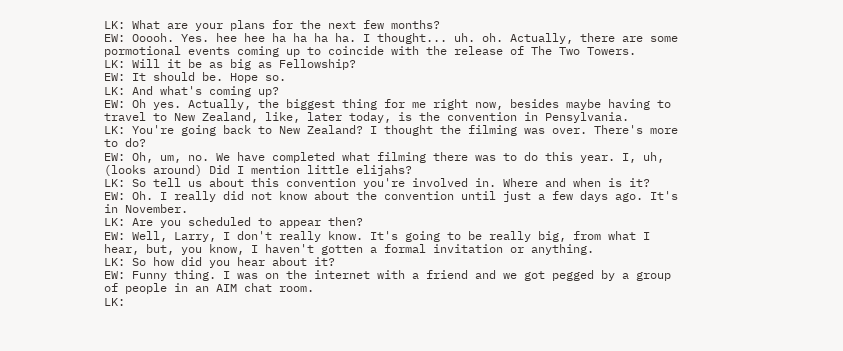LK: What are your plans for the next few months?
EW: Ooooh. Yes. hee hee ha ha ha ha. I thought... uh. oh. Actually, there are some pormotional events coming up to coincide with the release of The Two Towers.
LK: Will it be as big as Fellowship?
EW: It should be. Hope so.
LK: And what's coming up?
EW: Oh yes. Actually, the biggest thing for me right now, besides maybe having to travel to New Zealand, like, later today, is the convention in Pensylvania.
LK: You're going back to New Zealand? I thought the filming was over. There's more to do?
EW: Oh, um, no. We have completed what filming there was to do this year. I, uh, (looks around) Did I mention little elijahs?
LK: So tell us about this convention you're involved in. Where and when is it?
EW: Oh. I really did not know about the convention until just a few days ago. It's in November.
LK: Are you scheduled to appear then?
EW: Well, Larry, I don't really know. It's going to be really big, from what I hear, but, you know, I haven't gotten a formal invitation or anything.
LK: So how did you hear about it?
EW: Funny thing. I was on the internet with a friend and we got pegged by a group of people in an AIM chat room.
LK: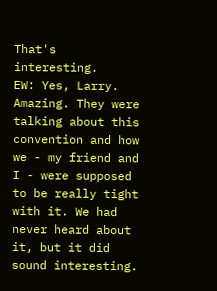That's interesting.
EW: Yes, Larry. Amazing. They were talking about this convention and how we - my friend and I - were supposed to be really tight with it. We had never heard about it, but it did sound interesting.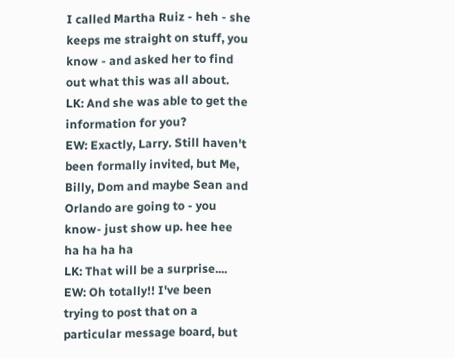I called Martha Ruiz - heh - she keeps me straight on stuff, you know - and asked her to find out what this was all about.
LK: And she was able to get the information for you?
EW: Exactly, Larry. Still haven't been formally invited, but Me, Billy, Dom and maybe Sean and Orlando are going to - you know- just show up. hee hee ha ha ha ha
LK: That will be a surprise....
EW: Oh totally!! I've been trying to post that on a particular message board, but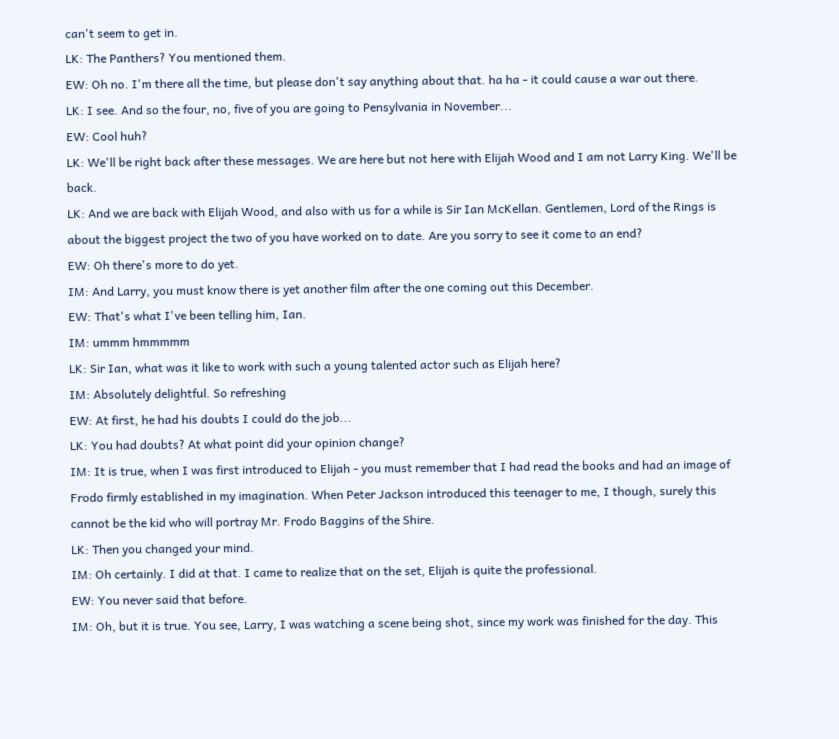can't seem to get in.
LK: The Panthers? You mentioned them.
EW: Oh no. I'm there all the time, but please don't say anything about that. ha ha - it could cause a war out there.
LK: I see. And so the four, no, five of you are going to Pensylvania in November...
EW: Cool huh?
LK: We'll be right back after these messages. We are here but not here with Elijah Wood and I am not Larry King. We'll be back.
LK: And we are back with Elijah Wood, and also with us for a while is Sir Ian McKellan. Gentlemen, Lord of the Rings is about the biggest project the two of you have worked on to date. Are you sorry to see it come to an end?
EW: Oh there's more to do yet.
IM: And Larry, you must know there is yet another film after the one coming out this December.
EW: That's what I've been telling him, Ian.
IM: ummm hmmmmm
LK: Sir Ian, what was it like to work with such a young talented actor such as Elijah here?
IM: Absolutely delightful. So refreshing
EW: At first, he had his doubts I could do the job...
LK: You had doubts? At what point did your opinion change?
IM: It is true, when I was first introduced to Elijah - you must remember that I had read the books and had an image of Frodo firmly established in my imagination. When Peter Jackson introduced this teenager to me, I though, surely this cannot be the kid who will portray Mr. Frodo Baggins of the Shire.
LK: Then you changed your mind.
IM: Oh certainly. I did at that. I came to realize that on the set, Elijah is quite the professional.
EW: You never said that before.
IM: Oh, but it is true. You see, Larry, I was watching a scene being shot, since my work was finished for the day. This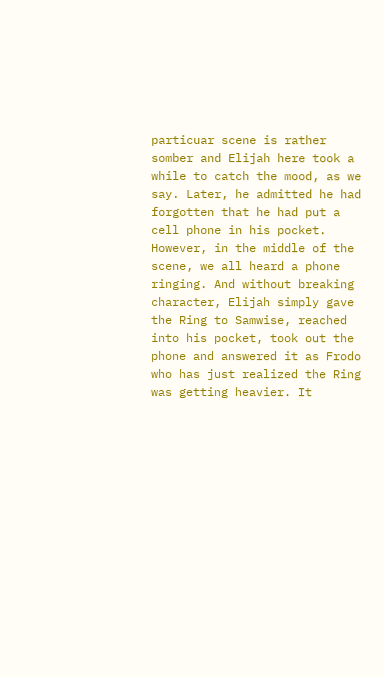particuar scene is rather somber and Elijah here took a while to catch the mood, as we say. Later, he admitted he had forgotten that he had put a cell phone in his pocket. However, in the middle of the scene, we all heard a phone ringing. And without breaking character, Elijah simply gave the Ring to Samwise, reached into his pocket, took out the phone and answered it as Frodo who has just realized the Ring was getting heavier. It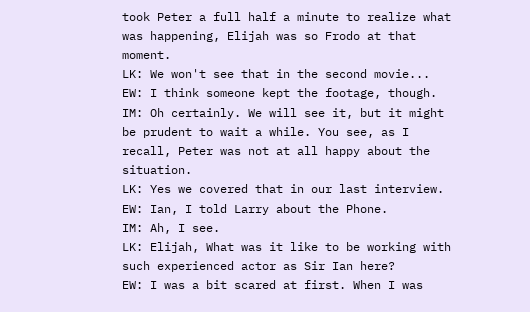took Peter a full half a minute to realize what was happening, Elijah was so Frodo at that moment.
LK: We won't see that in the second movie...
EW: I think someone kept the footage, though.
IM: Oh certainly. We will see it, but it might be prudent to wait a while. You see, as I recall, Peter was not at all happy about the situation.
LK: Yes we covered that in our last interview.
EW: Ian, I told Larry about the Phone.
IM: Ah, I see.
LK: Elijah, What was it like to be working with such experienced actor as Sir Ian here?
EW: I was a bit scared at first. When I was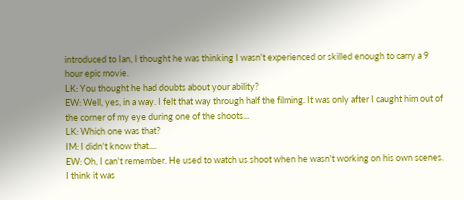introduced to Ian, I thought he was thinking I wasn't experienced or skilled enough to carry a 9 hour epic movie.
LK: You thought he had doubts about your ability?
EW: Well, yes, in a way. I felt that way through half the filming. It was only after I caught him out of the corner of my eye during one of the shoots...
LK: Which one was that?
IM: I didn't know that....
EW: Oh, I can't remember. He used to watch us shoot when he wasn't working on his own scenes. I think it was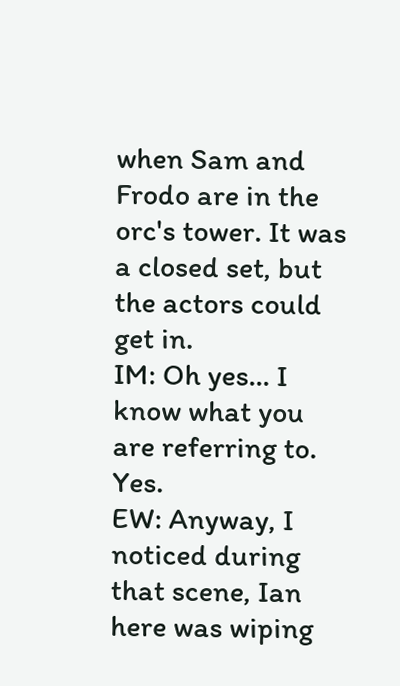when Sam and Frodo are in the orc's tower. It was a closed set, but the actors could get in.
IM: Oh yes... I know what you are referring to. Yes.
EW: Anyway, I noticed during that scene, Ian here was wiping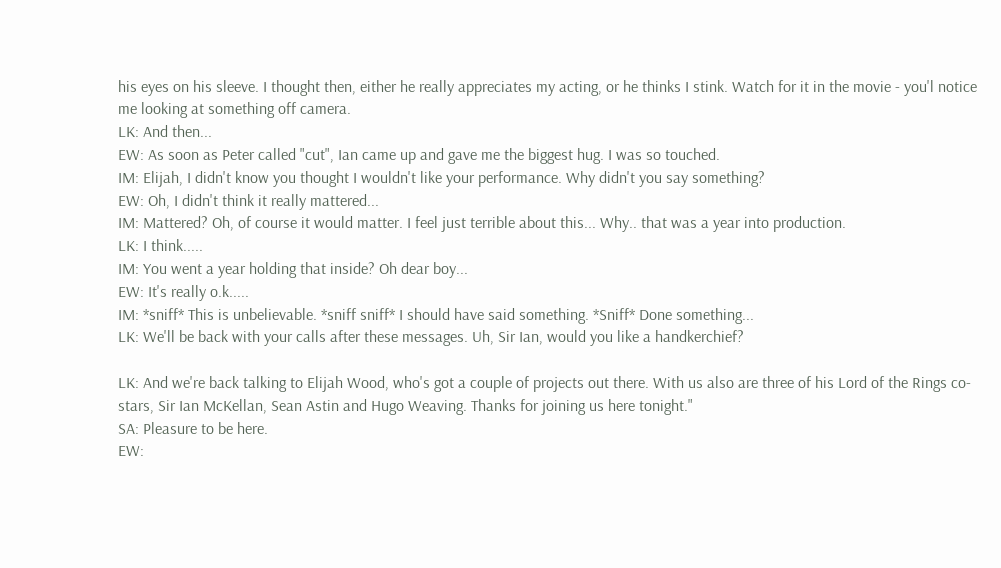his eyes on his sleeve. I thought then, either he really appreciates my acting, or he thinks I stink. Watch for it in the movie - you'l notice me looking at something off camera.
LK: And then...
EW: As soon as Peter called "cut", Ian came up and gave me the biggest hug. I was so touched.
IM: Elijah, I didn't know you thought I wouldn't like your performance. Why didn't you say something?
EW: Oh, I didn't think it really mattered...
IM: Mattered? Oh, of course it would matter. I feel just terrible about this... Why.. that was a year into production.
LK: I think.....
IM: You went a year holding that inside? Oh dear boy...
EW: It's really o.k.....
IM: *sniff* This is unbelievable. *sniff sniff* I should have said something. *Sniff* Done something...
LK: We'll be back with your calls after these messages. Uh, Sir Ian, would you like a handkerchief?

LK: And we're back talking to Elijah Wood, who's got a couple of projects out there. With us also are three of his Lord of the Rings co-stars, Sir Ian McKellan, Sean Astin and Hugo Weaving. Thanks for joining us here tonight."
SA: Pleasure to be here.
EW: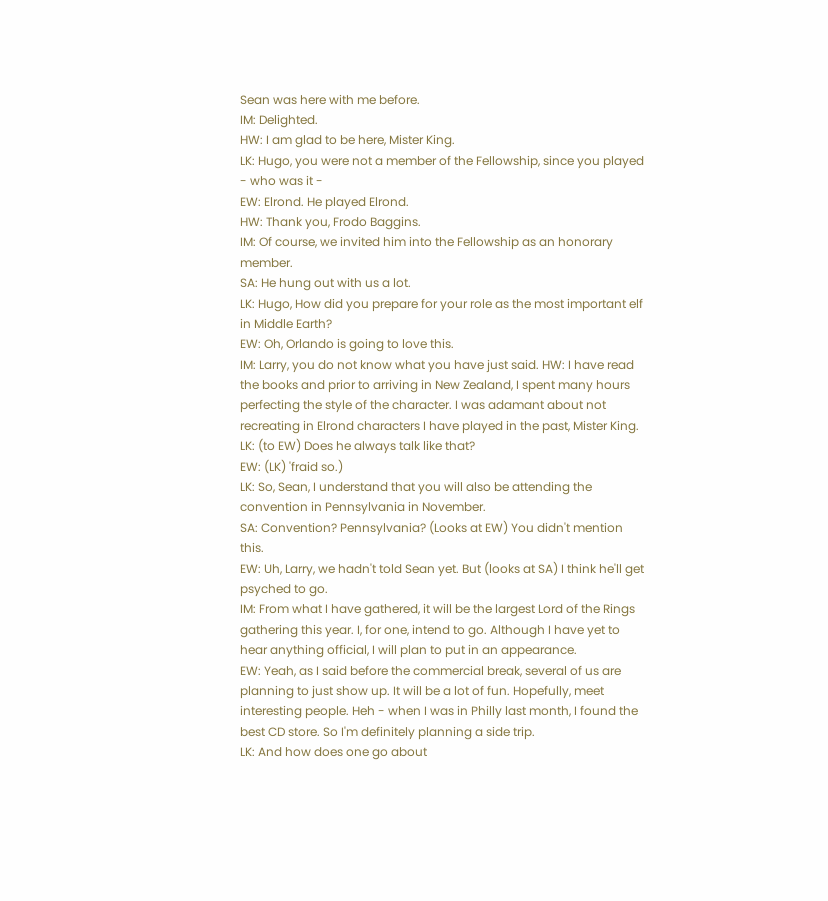Sean was here with me before.
IM: Delighted.
HW: I am glad to be here, Mister King.
LK: Hugo, you were not a member of the Fellowship, since you played - who was it -
EW: Elrond. He played Elrond.
HW: Thank you, Frodo Baggins.
IM: Of course, we invited him into the Fellowship as an honorary member.
SA: He hung out with us a lot.
LK: Hugo, How did you prepare for your role as the most important elf in Middle Earth?
EW: Oh, Orlando is going to love this.
IM: Larry, you do not know what you have just said. HW: I have read the books and prior to arriving in New Zealand, I spent many hours perfecting the style of the character. I was adamant about not recreating in Elrond characters I have played in the past, Mister King.
LK: (to EW) Does he always talk like that?
EW: (LK) 'fraid so.)
LK: So, Sean, I understand that you will also be attending the convention in Pennsylvania in November.
SA: Convention? Pennsylvania? (Looks at EW) You didn't mention this.
EW: Uh, Larry, we hadn't told Sean yet. But (looks at SA) I think he'll get psyched to go.
IM: From what I have gathered, it will be the largest Lord of the Rings gathering this year. I, for one, intend to go. Although I have yet to hear anything official, I will plan to put in an appearance.
EW: Yeah, as I said before the commercial break, several of us are planning to just show up. It will be a lot of fun. Hopefully, meet interesting people. Heh - when I was in Philly last month, I found the best CD store. So I'm definitely planning a side trip.
LK: And how does one go about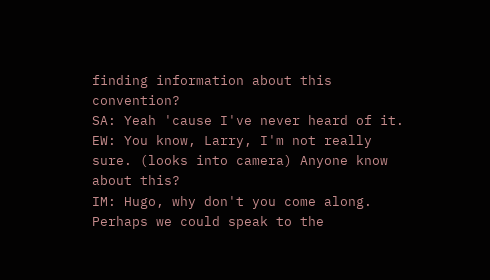finding information about this convention?
SA: Yeah 'cause I've never heard of it.
EW: You know, Larry, I'm not really sure. (looks into camera) Anyone know about this?
IM: Hugo, why don't you come along. Perhaps we could speak to the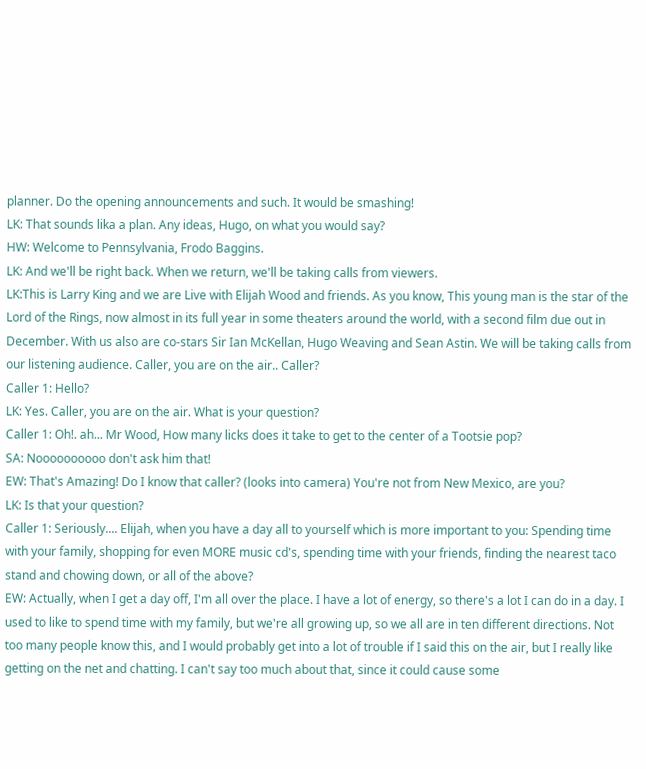planner. Do the opening announcements and such. It would be smashing!
LK: That sounds lika a plan. Any ideas, Hugo, on what you would say?
HW: Welcome to Pennsylvania, Frodo Baggins.
LK: And we'll be right back. When we return, we'll be taking calls from viewers.
LK:This is Larry King and we are Live with Elijah Wood and friends. As you know, This young man is the star of the Lord of the Rings, now almost in its full year in some theaters around the world, with a second film due out in December. With us also are co-stars Sir Ian McKellan, Hugo Weaving and Sean Astin. We will be taking calls from our listening audience. Caller, you are on the air.. Caller?
Caller 1: Hello?
LK: Yes. Caller, you are on the air. What is your question?
Caller 1: Oh!. ah... Mr Wood, How many licks does it take to get to the center of a Tootsie pop?
SA: Noooooooooo don't ask him that!
EW: That's Amazing! Do I know that caller? (looks into camera) You're not from New Mexico, are you?
LK: Is that your question?
Caller 1: Seriously.... Elijah, when you have a day all to yourself which is more important to you: Spending time with your family, shopping for even MORE music cd's, spending time with your friends, finding the nearest taco stand and chowing down, or all of the above?
EW: Actually, when I get a day off, I'm all over the place. I have a lot of energy, so there's a lot I can do in a day. I used to like to spend time with my family, but we're all growing up, so we all are in ten different directions. Not too many people know this, and I would probably get into a lot of trouble if I said this on the air, but I really like getting on the net and chatting. I can't say too much about that, since it could cause some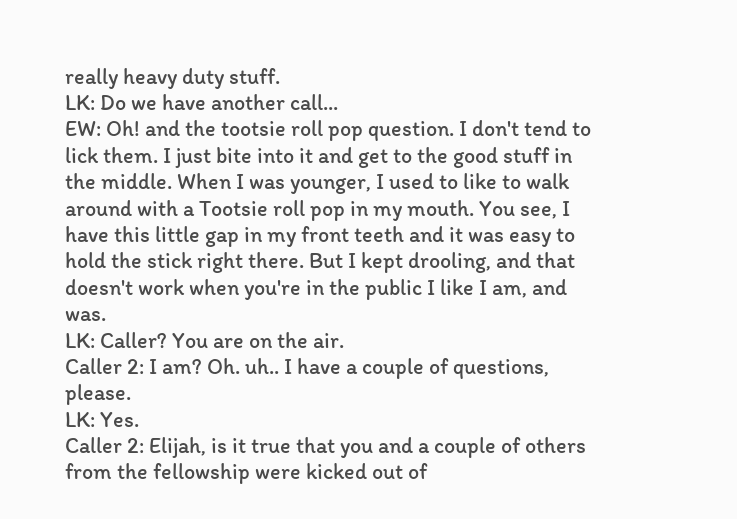really heavy duty stuff.
LK: Do we have another call...
EW: Oh! and the tootsie roll pop question. I don't tend to lick them. I just bite into it and get to the good stuff in the middle. When I was younger, I used to like to walk around with a Tootsie roll pop in my mouth. You see, I have this little gap in my front teeth and it was easy to hold the stick right there. But I kept drooling, and that doesn't work when you're in the public I like I am, and was.
LK: Caller? You are on the air.
Caller 2: I am? Oh. uh.. I have a couple of questions, please.
LK: Yes.
Caller 2: Elijah, is it true that you and a couple of others from the fellowship were kicked out of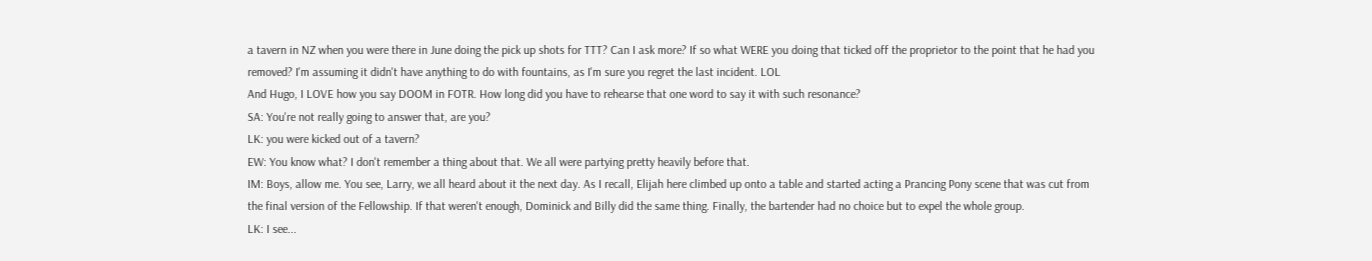a tavern in NZ when you were there in June doing the pick up shots for TTT? Can I ask more? If so what WERE you doing that ticked off the proprietor to the point that he had you removed? I'm assuming it didn't have anything to do with fountains, as I'm sure you regret the last incident. LOL
And Hugo, I LOVE how you say DOOM in FOTR. How long did you have to rehearse that one word to say it with such resonance?
SA: You're not really going to answer that, are you?
LK: you were kicked out of a tavern?
EW: You know what? I don't remember a thing about that. We all were partying pretty heavily before that.
IM: Boys, allow me. You see, Larry, we all heard about it the next day. As I recall, Elijah here climbed up onto a table and started acting a Prancing Pony scene that was cut from the final version of the Fellowship. If that weren't enough, Dominick and Billy did the same thing. Finally, the bartender had no choice but to expel the whole group.
LK: I see...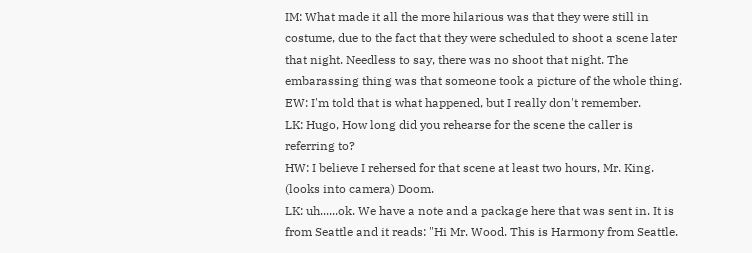IM: What made it all the more hilarious was that they were still in costume, due to the fact that they were scheduled to shoot a scene later that night. Needless to say, there was no shoot that night. The embarassing thing was that someone took a picture of the whole thing.
EW: I'm told that is what happened, but I really don't remember.
LK: Hugo, How long did you rehearse for the scene the caller is referring to?
HW: I believe I rehersed for that scene at least two hours, Mr. King. (looks into camera) Doom.
LK: uh......ok. We have a note and a package here that was sent in. It is from Seattle and it reads: "Hi Mr. Wood. This is Harmony from Seattle.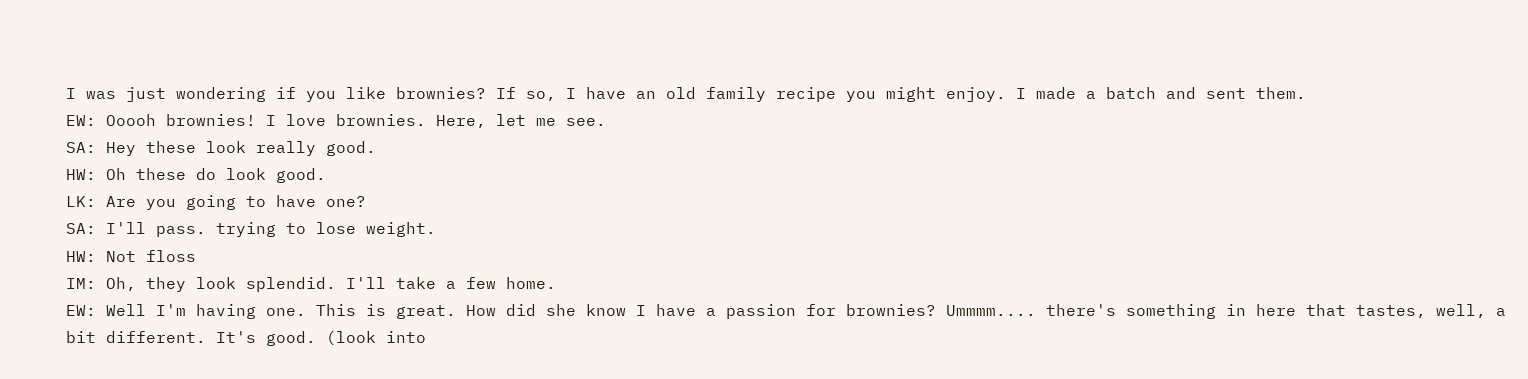I was just wondering if you like brownies? If so, I have an old family recipe you might enjoy. I made a batch and sent them.
EW: Ooooh brownies! I love brownies. Here, let me see.
SA: Hey these look really good.
HW: Oh these do look good.
LK: Are you going to have one?
SA: I'll pass. trying to lose weight.
HW: Not floss
IM: Oh, they look splendid. I'll take a few home.
EW: Well I'm having one. This is great. How did she know I have a passion for brownies? Ummmm.... there's something in here that tastes, well, a bit different. It's good. (look into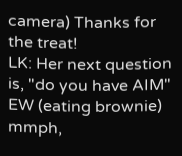camera) Thanks for the treat!
LK: Her next question is, "do you have AIM"
EW (eating brownie) mmph,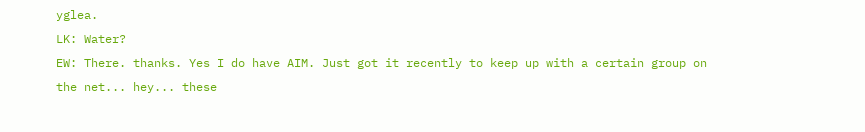yglea.
LK: Water?
EW: There. thanks. Yes I do have AIM. Just got it recently to keep up with a certain group on the net... hey... these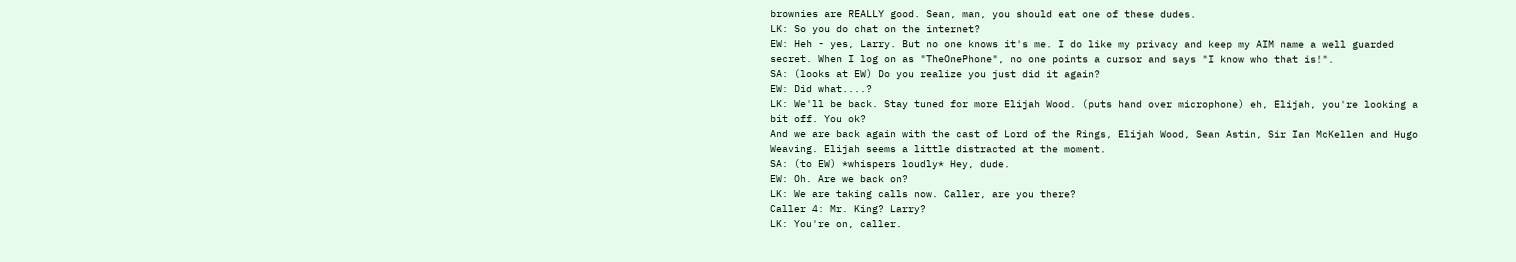brownies are REALLY good. Sean, man, you should eat one of these dudes.
LK: So you do chat on the internet?
EW: Heh - yes, Larry. But no one knows it's me. I do like my privacy and keep my AIM name a well guarded secret. When I log on as "TheOnePhone", no one points a cursor and says "I know who that is!".
SA: (looks at EW) Do you realize you just did it again?
EW: Did what....?
LK: We'll be back. Stay tuned for more Elijah Wood. (puts hand over microphone) eh, Elijah, you're looking a bit off. You ok?
And we are back again with the cast of Lord of the Rings, Elijah Wood, Sean Astin, Sir Ian McKellen and Hugo Weaving. Elijah seems a little distracted at the moment.
SA: (to EW) *whispers loudly* Hey, dude.
EW: Oh. Are we back on?
LK: We are taking calls now. Caller, are you there?
Caller 4: Mr. King? Larry?
LK: You're on, caller.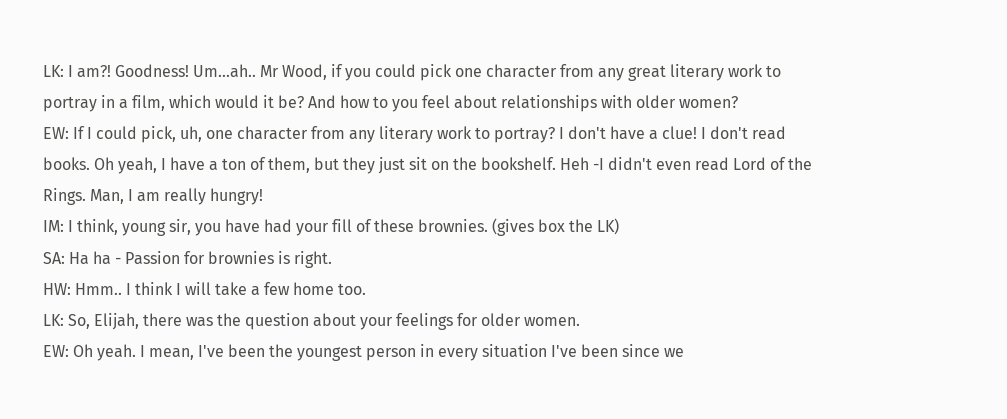LK: I am?! Goodness! Um...ah.. Mr Wood, if you could pick one character from any great literary work to portray in a film, which would it be? And how to you feel about relationships with older women?
EW: If I could pick, uh, one character from any literary work to portray? I don't have a clue! I don't read books. Oh yeah, I have a ton of them, but they just sit on the bookshelf. Heh -I didn't even read Lord of the Rings. Man, I am really hungry!
IM: I think, young sir, you have had your fill of these brownies. (gives box the LK)
SA: Ha ha - Passion for brownies is right.
HW: Hmm.. I think I will take a few home too.
LK: So, Elijah, there was the question about your feelings for older women.
EW: Oh yeah. I mean, I've been the youngest person in every situation I've been since we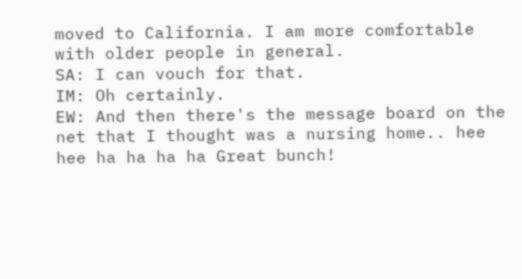moved to California. I am more comfortable with older people in general.
SA: I can vouch for that.
IM: Oh certainly.
EW: And then there's the message board on the net that I thought was a nursing home.. hee hee ha ha ha ha Great bunch!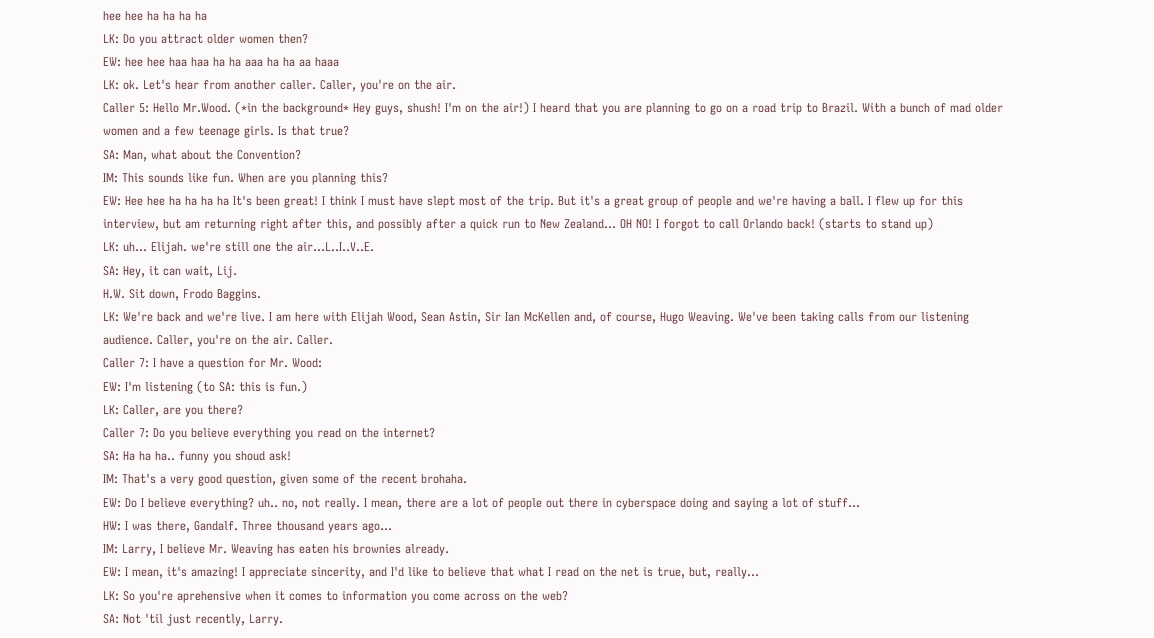hee hee ha ha ha ha
LK: Do you attract older women then?
EW: hee hee haa haa ha ha aaa ha ha aa haaa
LK: ok. Let's hear from another caller. Caller, you're on the air.
Caller 5: Hello Mr.Wood. (*in the background* Hey guys, shush! I'm on the air!) I heard that you are planning to go on a road trip to Brazil. With a bunch of mad older women and a few teenage girls. Is that true?
SA: Man, what about the Convention?
IM: This sounds like fun. When are you planning this?
EW: Hee hee ha ha ha ha It's been great! I think I must have slept most of the trip. But it's a great group of people and we're having a ball. I flew up for this interview, but am returning right after this, and possibly after a quick run to New Zealand... OH NO! I forgot to call Orlando back! (starts to stand up)
LK: uh... Elijah. we're still one the air...L..I..V..E.
SA: Hey, it can wait, Lij.
H.W. Sit down, Frodo Baggins.
LK: We're back and we're live. I am here with Elijah Wood, Sean Astin, Sir Ian McKellen and, of course, Hugo Weaving. We've been taking calls from our listening audience. Caller, you're on the air. Caller.
Caller 7: I have a question for Mr. Wood:
EW: I'm listening (to SA: this is fun.)
LK: Caller, are you there?
Caller 7: Do you believe everything you read on the internet?
SA: Ha ha ha.. funny you shoud ask!
IM: That's a very good question, given some of the recent brohaha.
EW: Do I believe everything? uh.. no, not really. I mean, there are a lot of people out there in cyberspace doing and saying a lot of stuff...
HW: I was there, Gandalf. Three thousand years ago...
IM: Larry, I believe Mr. Weaving has eaten his brownies already.
EW: I mean, it's amazing! I appreciate sincerity, and I'd like to believe that what I read on the net is true, but, really...
LK: So you're aprehensive when it comes to information you come across on the web?
SA: Not 'til just recently, Larry.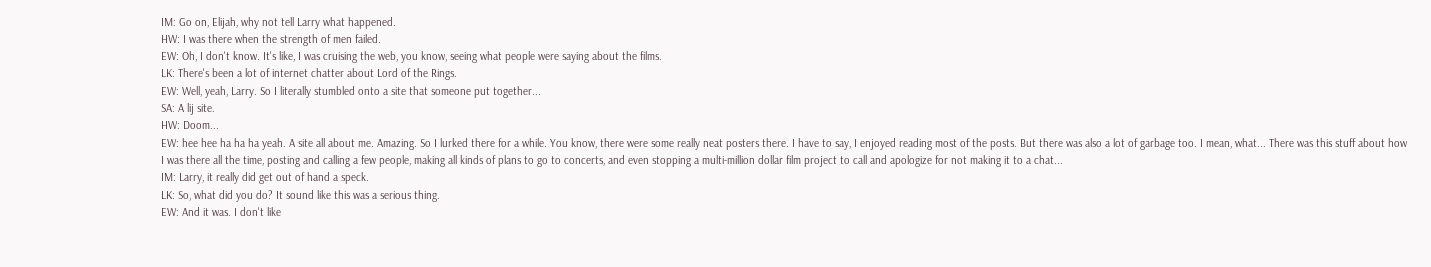IM: Go on, Elijah, why not tell Larry what happened.
HW: I was there when the strength of men failed.
EW: Oh, I don't know. It's like, I was cruising the web, you know, seeing what people were saying about the films.
LK: There's been a lot of internet chatter about Lord of the Rings.
EW: Well, yeah, Larry. So I literally stumbled onto a site that someone put together...
SA: A lij site.
HW: Doom...
EW: hee hee ha ha ha yeah. A site all about me. Amazing. So I lurked there for a while. You know, there were some really neat posters there. I have to say, I enjoyed reading most of the posts. But there was also a lot of garbage too. I mean, what... There was this stuff about how I was there all the time, posting and calling a few people, making all kinds of plans to go to concerts, and even stopping a multi-million dollar film project to call and apologize for not making it to a chat...
IM: Larry, it really did get out of hand a speck.
LK: So, what did you do? It sound like this was a serious thing.
EW: And it was. I don't like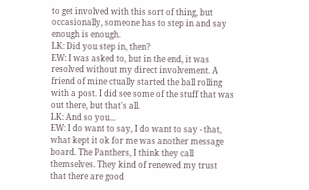to get involved with this sort of thing, but occasionally, someone has to step in and say enough is enough.
LK: Did you step in, then?
EW: I was asked to, but in the end, it was resolved without my direct involvement. A friend of mine ctually started the ball rolling with a post. I did see some of the stuff that was out there, but that's all.
LK: And so you...
EW: I do want to say, I do want to say - that, what kept it ok for me was another message board. The Panthers, I think they call themselves. They kind of renewed my trust that there are good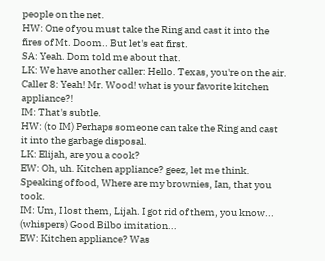people on the net.
HW: One of you must take the Ring and cast it into the fires of Mt. Doom.. But let's eat first.
SA: Yeah. Dom told me about that.
LK: We have another caller: Hello. Texas, you're on the air.
Caller 8: Yeah! Mr. Wood! what is your favorite kitchen appliance?!
IM: That's subtle.
HW: (to IM) Perhaps someone can take the Ring and cast it into the garbage disposal.
LK: Elijah, are you a cook?
EW: Oh, uh. Kitchen appliance? geez, let me think. Speaking of food, Where are my brownies, Ian, that you took.
IM: Um, I lost them, Lijah. I got rid of them, you know... (whispers) Good Bilbo imitation...
EW: Kitchen appliance? Was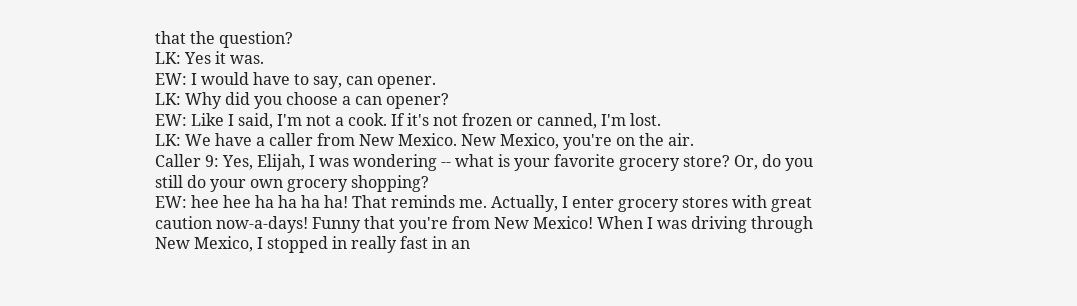that the question?
LK: Yes it was.
EW: I would have to say, can opener.
LK: Why did you choose a can opener?
EW: Like I said, I'm not a cook. If it's not frozen or canned, I'm lost.
LK: We have a caller from New Mexico. New Mexico, you're on the air.
Caller 9: Yes, Elijah, I was wondering -- what is your favorite grocery store? Or, do you still do your own grocery shopping?
EW: hee hee ha ha ha ha! That reminds me. Actually, I enter grocery stores with great caution now-a-days! Funny that you're from New Mexico! When I was driving through New Mexico, I stopped in really fast in an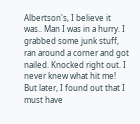Albertson's, I believe it was.. Man I was in a hurry. I grabbed some junk stuff, ran around a corner and got nailed. Knocked right out. I never knew what hit me! But later, I found out that I must have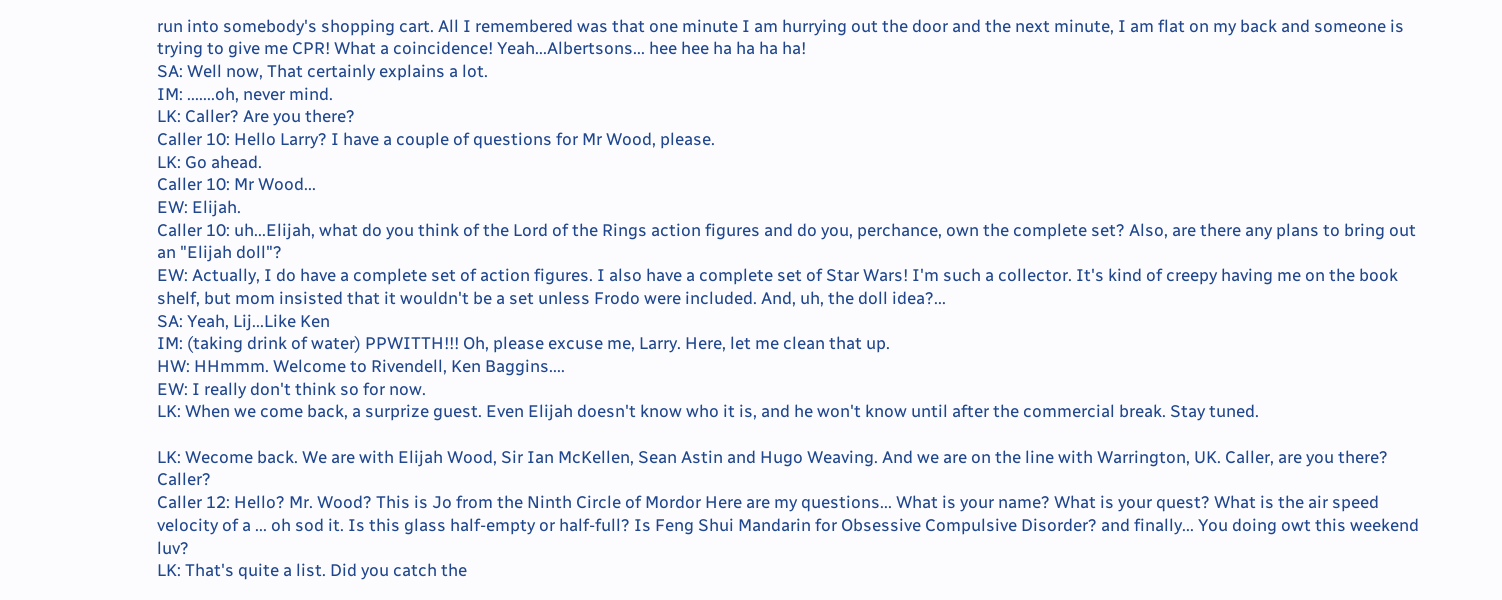run into somebody's shopping cart. All I remembered was that one minute I am hurrying out the door and the next minute, I am flat on my back and someone is trying to give me CPR! What a coincidence! Yeah...Albertsons... hee hee ha ha ha ha!
SA: Well now, That certainly explains a lot.
IM: .......oh, never mind.
LK: Caller? Are you there?
Caller 10: Hello Larry? I have a couple of questions for Mr Wood, please.
LK: Go ahead.
Caller 10: Mr Wood...
EW: Elijah.
Caller 10: uh...Elijah, what do you think of the Lord of the Rings action figures and do you, perchance, own the complete set? Also, are there any plans to bring out an "Elijah doll"?
EW: Actually, I do have a complete set of action figures. I also have a complete set of Star Wars! I'm such a collector. It's kind of creepy having me on the book shelf, but mom insisted that it wouldn't be a set unless Frodo were included. And, uh, the doll idea?...
SA: Yeah, Lij...Like Ken
IM: (taking drink of water) PPWITTH!!! Oh, please excuse me, Larry. Here, let me clean that up.
HW: HHmmm. Welcome to Rivendell, Ken Baggins....
EW: I really don't think so for now.
LK: When we come back, a surprize guest. Even Elijah doesn't know who it is, and he won't know until after the commercial break. Stay tuned.

LK: Wecome back. We are with Elijah Wood, Sir Ian McKellen, Sean Astin and Hugo Weaving. And we are on the line with Warrington, UK. Caller, are you there? Caller?
Caller 12: Hello? Mr. Wood? This is Jo from the Ninth Circle of Mordor Here are my questions... What is your name? What is your quest? What is the air speed velocity of a ... oh sod it. Is this glass half-empty or half-full? Is Feng Shui Mandarin for Obsessive Compulsive Disorder? and finally... You doing owt this weekend luv?
LK: That's quite a list. Did you catch the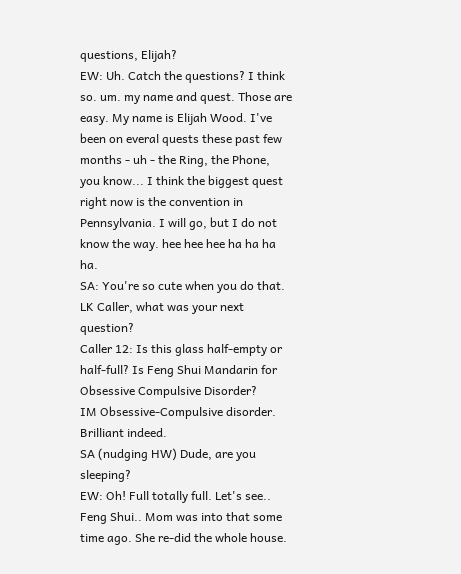questions, Elijah?
EW: Uh. Catch the questions? I think so. um. my name and quest. Those are easy. My name is Elijah Wood. I've been on everal quests these past few months - uh - the Ring, the Phone, you know... I think the biggest quest right now is the convention in Pennsylvania. I will go, but I do not know the way. hee hee hee ha ha ha ha.
SA: You're so cute when you do that.
LK Caller, what was your next question?
Caller 12: Is this glass half-empty or half-full? Is Feng Shui Mandarin for Obsessive Compulsive Disorder?
IM Obsessive-Compulsive disorder. Brilliant indeed.
SA (nudging HW) Dude, are you sleeping?
EW: Oh! Full totally full. Let's see.. Feng Shui.. Mom was into that some time ago. She re-did the whole house.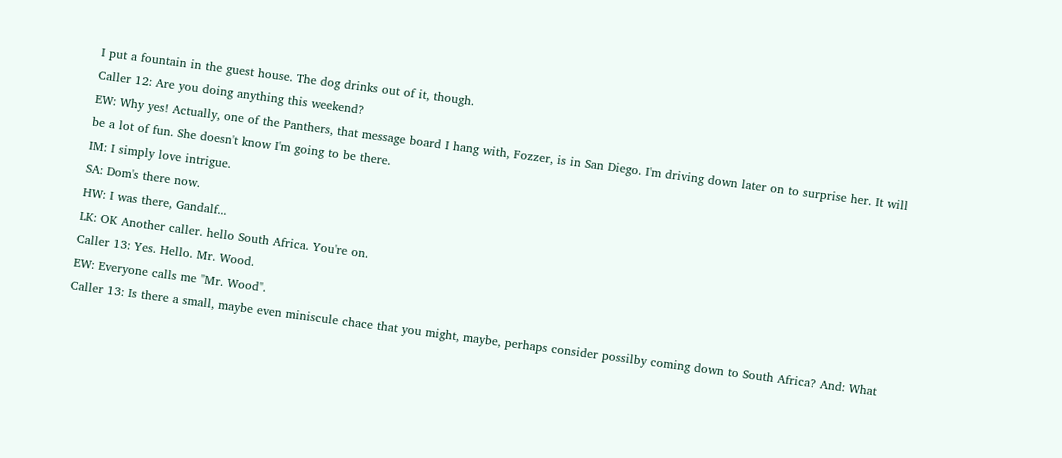I put a fountain in the guest house. The dog drinks out of it, though.
Caller 12: Are you doing anything this weekend?
EW: Why yes! Actually, one of the Panthers, that message board I hang with, Fozzer, is in San Diego. I'm driving down later on to surprise her. It will be a lot of fun. She doesn't know I'm going to be there.
IM: I simply love intrigue.
SA: Dom's there now.
HW: I was there, Gandalf...
LK: OK Another caller. hello South Africa. You're on.
Caller 13: Yes. Hello. Mr. Wood.
EW: Everyone calls me "Mr. Wood".
Caller 13: Is there a small, maybe even miniscule chace that you might, maybe, perhaps consider possilby coming down to South Africa? And: What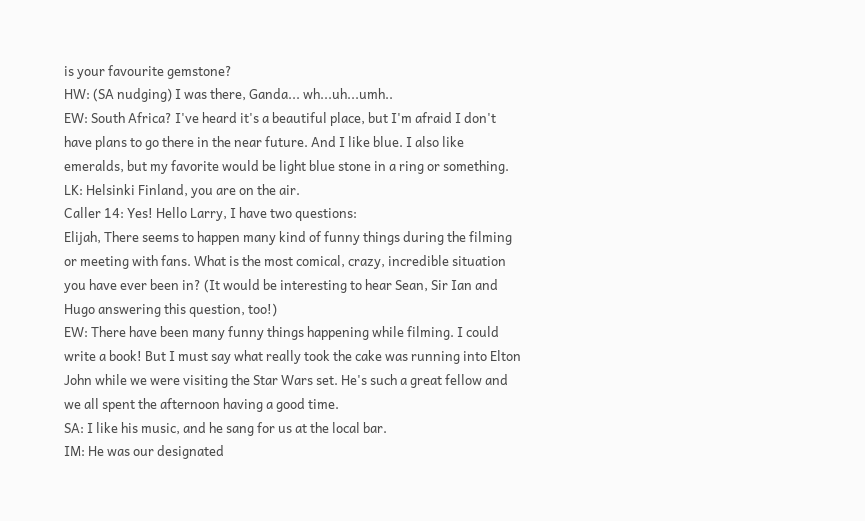is your favourite gemstone?
HW: (SA nudging) I was there, Ganda... wh...uh...umh..
EW: South Africa? I've heard it's a beautiful place, but I'm afraid I don't have plans to go there in the near future. And I like blue. I also like emeralds, but my favorite would be light blue stone in a ring or something.
LK: Helsinki Finland, you are on the air.
Caller 14: Yes! Hello Larry, I have two questions:
Elijah, There seems to happen many kind of funny things during the filming or meeting with fans. What is the most comical, crazy, incredible situation you have ever been in? (It would be interesting to hear Sean, Sir Ian and Hugo answering this question, too!)
EW: There have been many funny things happening while filming. I could write a book! But I must say what really took the cake was running into Elton John while we were visiting the Star Wars set. He's such a great fellow and we all spent the afternoon having a good time.
SA: I like his music, and he sang for us at the local bar.
IM: He was our designated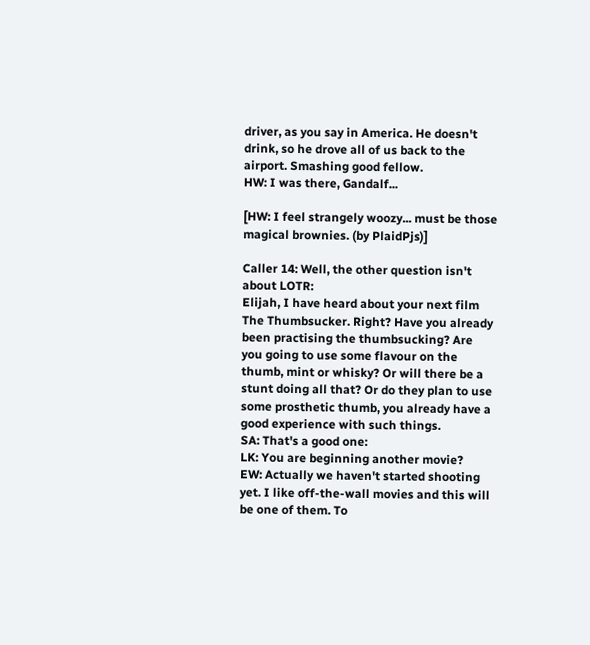driver, as you say in America. He doesn't drink, so he drove all of us back to the airport. Smashing good fellow.
HW: I was there, Gandalf...

[HW: I feel strangely woozy... must be those magical brownies. (by PlaidPjs)]

Caller 14: Well, the other question isn't about LOTR:
Elijah, I have heard about your next film The Thumbsucker. Right? Have you already been practising the thumbsucking? Are you going to use some flavour on the thumb, mint or whisky? Or will there be a stunt doing all that? Or do they plan to use some prosthetic thumb, you already have a good experience with such things.
SA: That's a good one:
LK: You are beginning another movie?
EW: Actually we haven't started shooting yet. I like off-the-wall movies and this will be one of them. To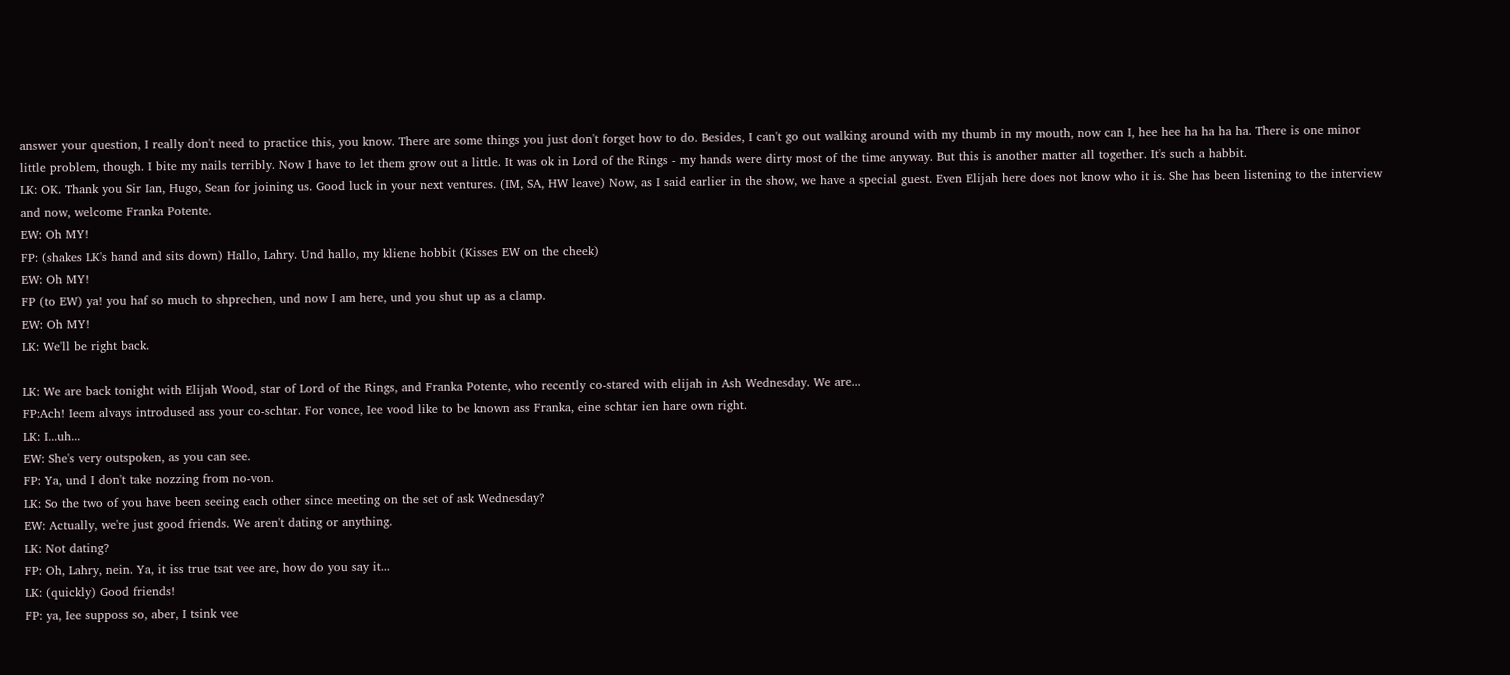answer your question, I really don't need to practice this, you know. There are some things you just don't forget how to do. Besides, I can't go out walking around with my thumb in my mouth, now can I, hee hee ha ha ha ha. There is one minor little problem, though. I bite my nails terribly. Now I have to let them grow out a little. It was ok in Lord of the Rings - my hands were dirty most of the time anyway. But this is another matter all together. It's such a habbit.
LK: OK. Thank you Sir Ian, Hugo, Sean for joining us. Good luck in your next ventures. (IM, SA, HW leave) Now, as I said earlier in the show, we have a special guest. Even Elijah here does not know who it is. She has been listening to the interview and now, welcome Franka Potente.
EW: Oh MY!
FP: (shakes LK's hand and sits down) Hallo, Lahry. Und hallo, my kliene hobbit (Kisses EW on the cheek)
EW: Oh MY!
FP (to EW) ya! you haf so much to shprechen, und now I am here, und you shut up as a clamp.
EW: Oh MY!
LK: We'll be right back.

LK: We are back tonight with Elijah Wood, star of Lord of the Rings, and Franka Potente, who recently co-stared with elijah in Ash Wednesday. We are...
FP:Ach! Ieem alvays introdused ass your co-schtar. For vonce, Iee vood like to be known ass Franka, eine schtar ien hare own right.
LK: I...uh...
EW: She's very outspoken, as you can see.
FP: Ya, und I don't take nozzing from no-von.
LK: So the two of you have been seeing each other since meeting on the set of ask Wednesday?
EW: Actually, we're just good friends. We aren't dating or anything.
LK: Not dating?
FP: Oh, Lahry, nein. Ya, it iss true tsat vee are, how do you say it...
LK: (quickly) Good friends!
FP: ya, Iee supposs so, aber, I tsink vee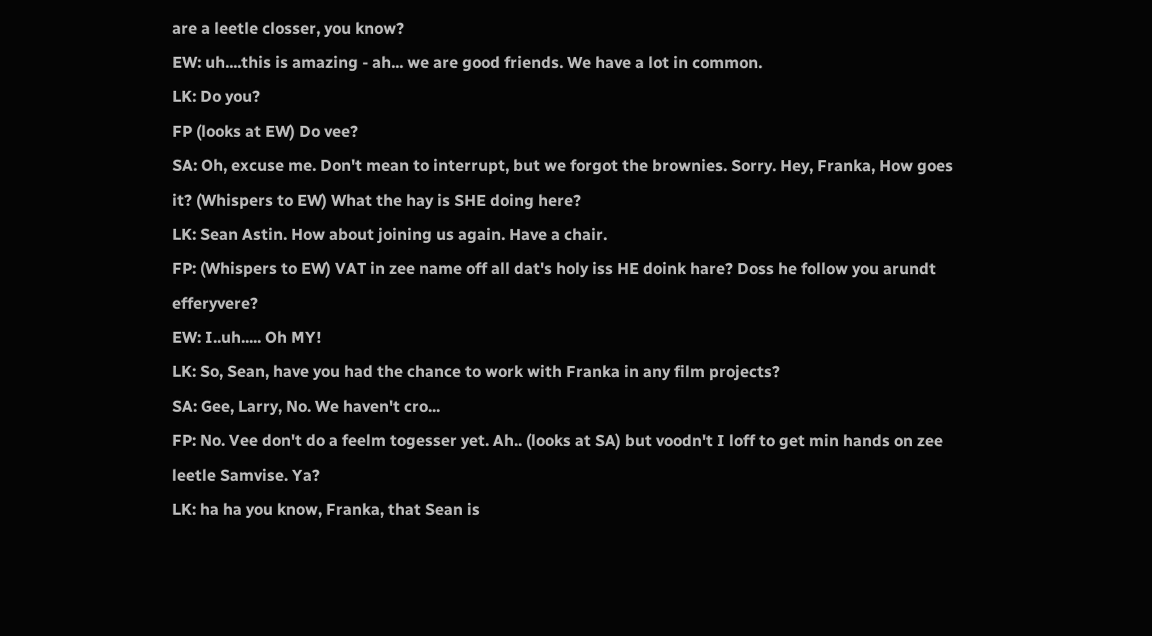are a leetle closser, you know?
EW: uh....this is amazing - ah... we are good friends. We have a lot in common.
LK: Do you?
FP (looks at EW) Do vee?
SA: Oh, excuse me. Don't mean to interrupt, but we forgot the brownies. Sorry. Hey, Franka, How goes it? (Whispers to EW) What the hay is SHE doing here?
LK: Sean Astin. How about joining us again. Have a chair.
FP: (Whispers to EW) VAT in zee name off all dat's holy iss HE doink hare? Doss he follow you arundt efferyvere?
EW: I..uh..... Oh MY!
LK: So, Sean, have you had the chance to work with Franka in any film projects?
SA: Gee, Larry, No. We haven't cro...
FP: No. Vee don't do a feelm togesser yet. Ah.. (looks at SA) but voodn't I loff to get min hands on zee leetle Samvise. Ya?
LK: ha ha you know, Franka, that Sean is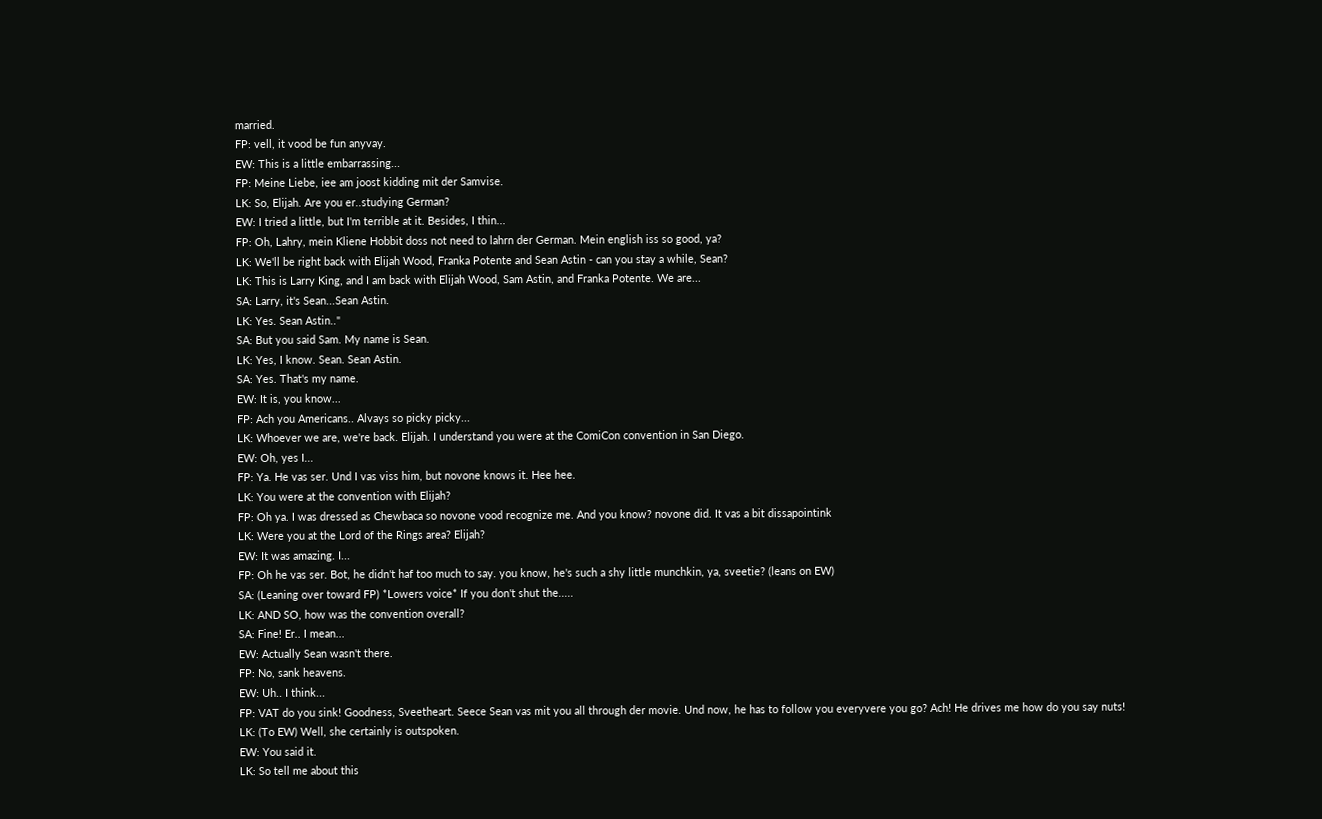married.
FP: vell, it vood be fun anyvay.
EW: This is a little embarrassing...
FP: Meine Liebe, iee am joost kidding mit der Samvise.
LK: So, Elijah. Are you er..studying German?
EW: I tried a little, but I'm terrible at it. Besides, I thin...
FP: Oh, Lahry, mein Kliene Hobbit doss not need to lahrn der German. Mein english iss so good, ya?
LK: We'll be right back with Elijah Wood, Franka Potente and Sean Astin - can you stay a while, Sean?
LK: This is Larry King, and I am back with Elijah Wood, Sam Astin, and Franka Potente. We are...
SA: Larry, it's Sean...Sean Astin.
LK: Yes. Sean Astin.."
SA: But you said Sam. My name is Sean.
LK: Yes, I know. Sean. Sean Astin.
SA: Yes. That's my name.
EW: It is, you know...
FP: Ach you Americans.. Alvays so picky picky...
LK: Whoever we are, we're back. Elijah. I understand you were at the ComiCon convention in San Diego.
EW: Oh, yes I...
FP: Ya. He vas ser. Und I vas viss him, but novone knows it. Hee hee.
LK: You were at the convention with Elijah?
FP: Oh ya. I was dressed as Chewbaca so novone vood recognize me. And you know? novone did. It vas a bit dissapointink
LK: Were you at the Lord of the Rings area? Elijah?
EW: It was amazing. I...
FP: Oh he vas ser. Bot, he didn't haf too much to say. you know, he's such a shy little munchkin, ya, sveetie? (leans on EW)
SA: (Leaning over toward FP) *Lowers voice* If you don't shut the.....
LK: AND SO, how was the convention overall?
SA: Fine! Er.. I mean...
EW: Actually Sean wasn't there.
FP: No, sank heavens.
EW: Uh.. I think...
FP: VAT do you sink! Goodness, Sveetheart. Seece Sean vas mit you all through der movie. Und now, he has to follow you everyvere you go? Ach! He drives me how do you say nuts!
LK: (To EW) Well, she certainly is outspoken.
EW: You said it.
LK: So tell me about this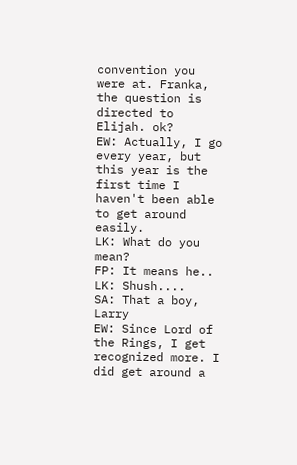convention you were at. Franka, the question is directed to Elijah. ok?
EW: Actually, I go every year, but this year is the first time I haven't been able to get around easily.
LK: What do you mean?
FP: It means he..
LK: Shush....
SA: That a boy, Larry
EW: Since Lord of the Rings, I get recognized more. I did get around a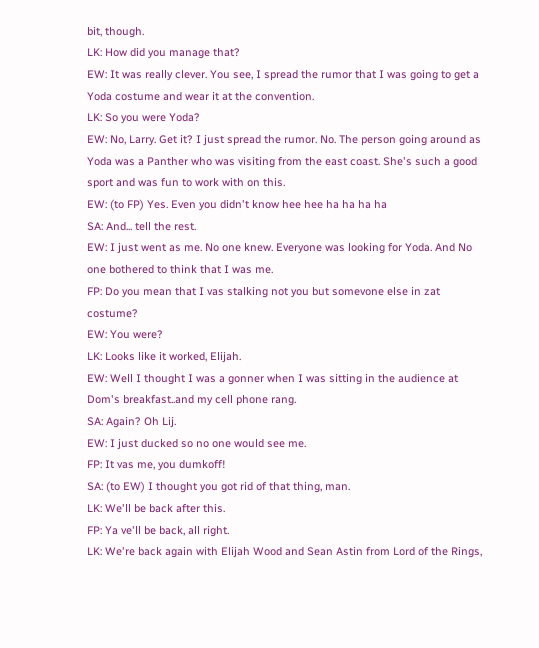bit, though.
LK: How did you manage that?
EW: It was really clever. You see, I spread the rumor that I was going to get a Yoda costume and wear it at the convention.
LK: So you were Yoda?
EW: No, Larry. Get it? I just spread the rumor. No. The person going around as Yoda was a Panther who was visiting from the east coast. She's such a good sport and was fun to work with on this.
EW: (to FP) Yes. Even you didn't know hee hee ha ha ha ha
SA: And... tell the rest.
EW: I just went as me. No one knew. Everyone was looking for Yoda. And No one bothered to think that I was me.
FP: Do you mean that I vas stalking not you but somevone else in zat costume?
EW: You were?
LK: Looks like it worked, Elijah.
EW: Well I thought I was a gonner when I was sitting in the audience at Dom's breakfast..and my cell phone rang.
SA: Again? Oh Lij.
EW: I just ducked so no one would see me.
FP: It vas me, you dumkoff!
SA: (to EW) I thought you got rid of that thing, man.
LK: We'll be back after this.
FP: Ya ve'll be back, all right.
LK: We're back again with Elijah Wood and Sean Astin from Lord of the Rings,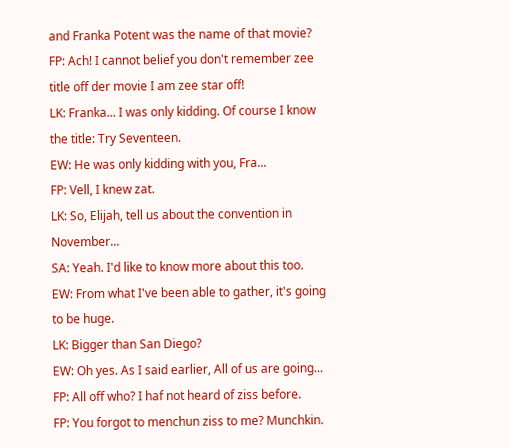and Franka Potent was the name of that movie?
FP: Ach! I cannot belief you don't remember zee title off der movie I am zee star off!
LK: Franka... I was only kidding. Of course I know the title: Try Seventeen.
EW: He was only kidding with you, Fra...
FP: Vell, I knew zat.
LK: So, Elijah, tell us about the convention in November...
SA: Yeah. I'd like to know more about this too.
EW: From what I've been able to gather, it's going to be huge.
LK: Bigger than San Diego?
EW: Oh yes. As I said earlier, All of us are going...
FP: All off who? I haf not heard of ziss before.
FP: You forgot to menchun ziss to me? Munchkin.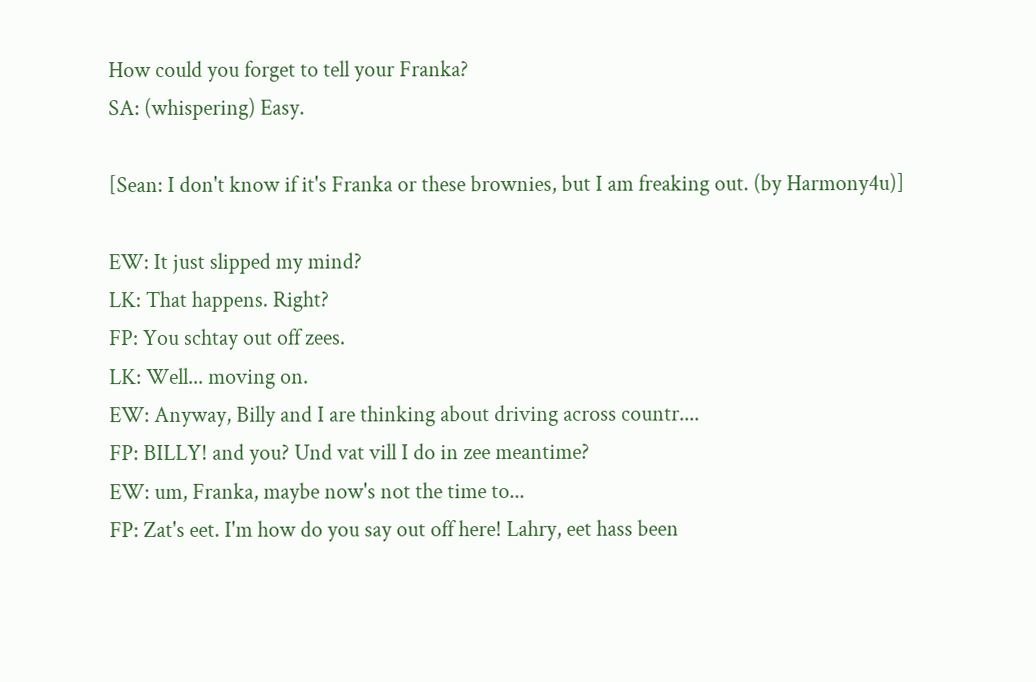How could you forget to tell your Franka?
SA: (whispering) Easy.

[Sean: I don't know if it's Franka or these brownies, but I am freaking out. (by Harmony4u)]

EW: It just slipped my mind?
LK: That happens. Right?
FP: You schtay out off zees.
LK: Well... moving on.
EW: Anyway, Billy and I are thinking about driving across countr....
FP: BILLY! and you? Und vat vill I do in zee meantime?
EW: um, Franka, maybe now's not the time to...
FP: Zat's eet. I'm how do you say out off here! Lahry, eet hass been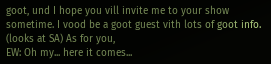goot, und I hope you vill invite me to your show sometime. I vood be a goot guest vith lots of goot info. (looks at SA) As for you,
EW: Oh my... here it comes...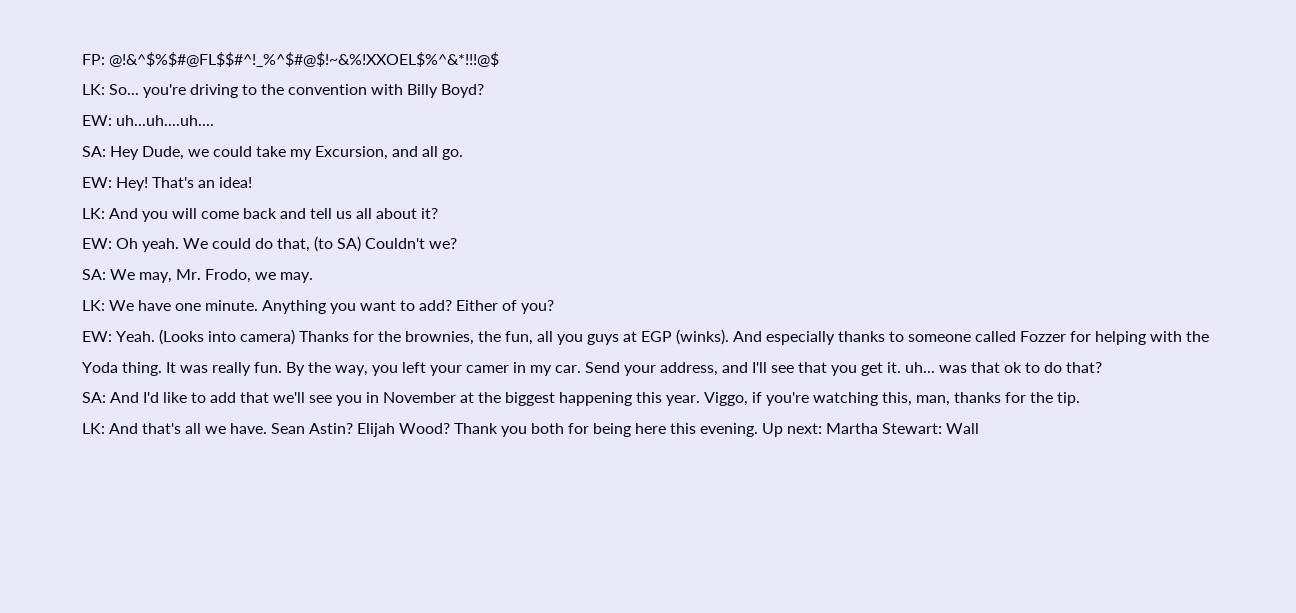FP: @!&^$%$#@FL$$#^!_%^$#@$!~&%!XXOEL$%^&*!!!@$
LK: So... you're driving to the convention with Billy Boyd?
EW: uh...uh....uh....
SA: Hey Dude, we could take my Excursion, and all go.
EW: Hey! That's an idea!
LK: And you will come back and tell us all about it?
EW: Oh yeah. We could do that, (to SA) Couldn't we?
SA: We may, Mr. Frodo, we may.
LK: We have one minute. Anything you want to add? Either of you?
EW: Yeah. (Looks into camera) Thanks for the brownies, the fun, all you guys at EGP (winks). And especially thanks to someone called Fozzer for helping with the Yoda thing. It was really fun. By the way, you left your camer in my car. Send your address, and I'll see that you get it. uh... was that ok to do that?
SA: And I'd like to add that we'll see you in November at the biggest happening this year. Viggo, if you're watching this, man, thanks for the tip.
LK: And that's all we have. Sean Astin? Elijah Wood? Thank you both for being here this evening. Up next: Martha Stewart: Wall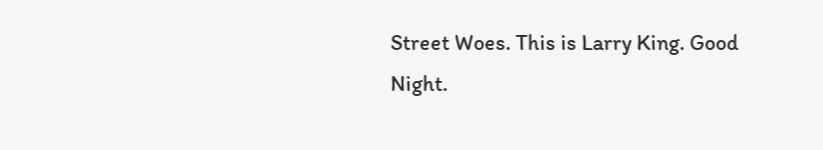Street Woes. This is Larry King. Good Night.